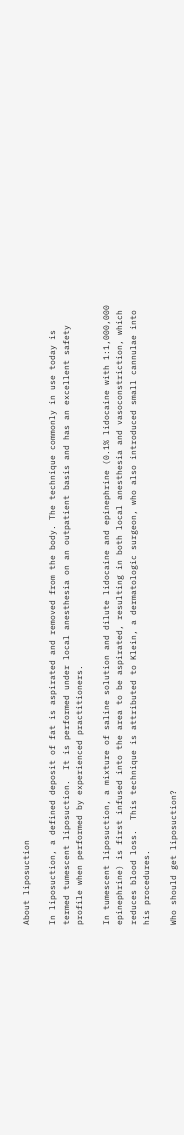About liposuction

In liposuction, a defined deposit of fat is aspirated and removed from the body. The technique commonly in use today is termed tumescent liposuction.  It is performed under local anesthesia on an outpatient basis and has an excellent safety profile when performed by experienced practitioners.

In tumescent liposuction, a mixture of saline solution and dilute lidocaine and epinephrine (0.1% lidocaine with 1:1,000,000 epinephrine) is first infused into the area to be aspirated, resulting in both local anesthesia and vasoconstriction, which reduces blood loss.  This technique is attributed to Klein, a dermatologic surgeon, who also introduced small cannulae into his procedures.

Who should get liposuction?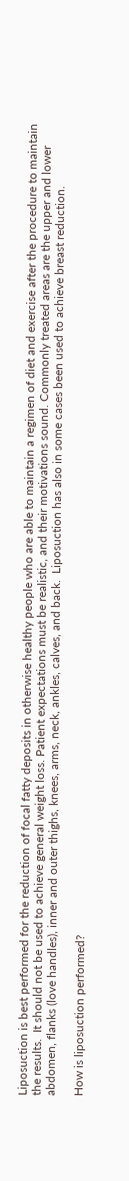Liposuction is best performed for the reduction of focal fatty deposits in otherwise healthy people who are able to maintain a regimen of diet and exercise after the procedure to maintain the results.  It should not be used to achieve general weight loss. Patient expectations must be realistic, and their motivations sound. Commonly treated areas are the upper and lower abdomen, flanks (love handles), inner and outer thighs, knees, arms, neck, ankles, calves, and back.  Liposuction has also in some cases been used to achieve breast reduction.

How is liposuction performed?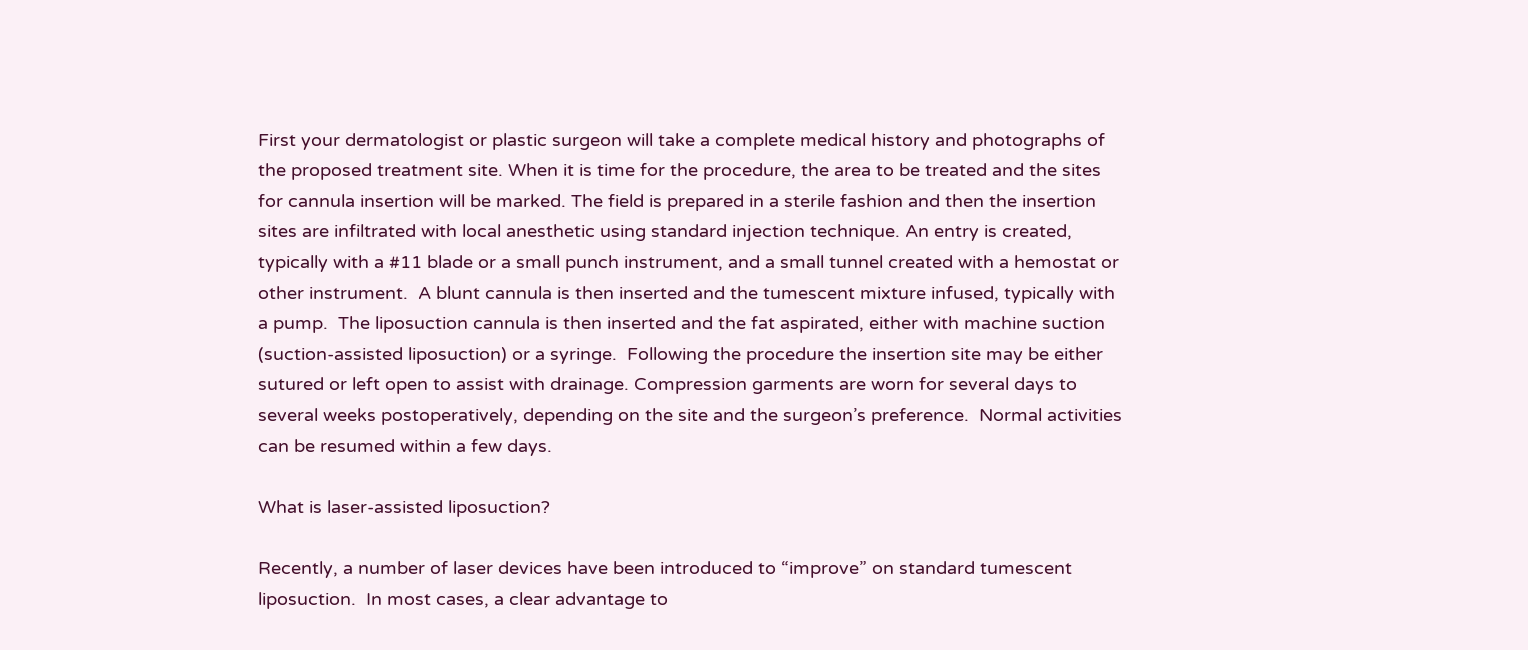First your dermatologist or plastic surgeon will take a complete medical history and photographs of the proposed treatment site. When it is time for the procedure, the area to be treated and the sites for cannula insertion will be marked. The field is prepared in a sterile fashion and then the insertion sites are infiltrated with local anesthetic using standard injection technique. An entry is created, typically with a #11 blade or a small punch instrument, and a small tunnel created with a hemostat or other instrument.  A blunt cannula is then inserted and the tumescent mixture infused, typically with a pump.  The liposuction cannula is then inserted and the fat aspirated, either with machine suction (suction-assisted liposuction) or a syringe.  Following the procedure the insertion site may be either sutured or left open to assist with drainage. Compression garments are worn for several days to several weeks postoperatively, depending on the site and the surgeon’s preference.  Normal activities can be resumed within a few days.

What is laser-assisted liposuction?

Recently, a number of laser devices have been introduced to “improve” on standard tumescent liposuction.  In most cases, a clear advantage to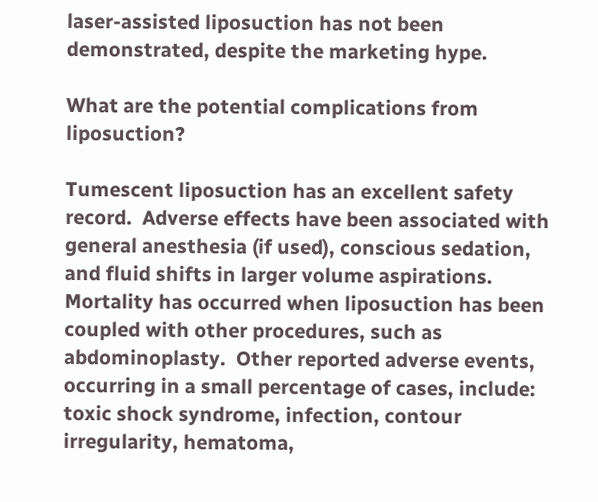laser-assisted liposuction has not been demonstrated, despite the marketing hype.

What are the potential complications from liposuction?

Tumescent liposuction has an excellent safety record.  Adverse effects have been associated with general anesthesia (if used), conscious sedation, and fluid shifts in larger volume aspirations. Mortality has occurred when liposuction has been coupled with other procedures, such as abdominoplasty.  Other reported adverse events, occurring in a small percentage of cases, include: toxic shock syndrome, infection, contour irregularity, hematoma,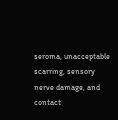seroma, unacceptable scarring, sensory nerve damage, and contact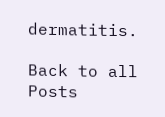dermatitis.

Back to all Posts